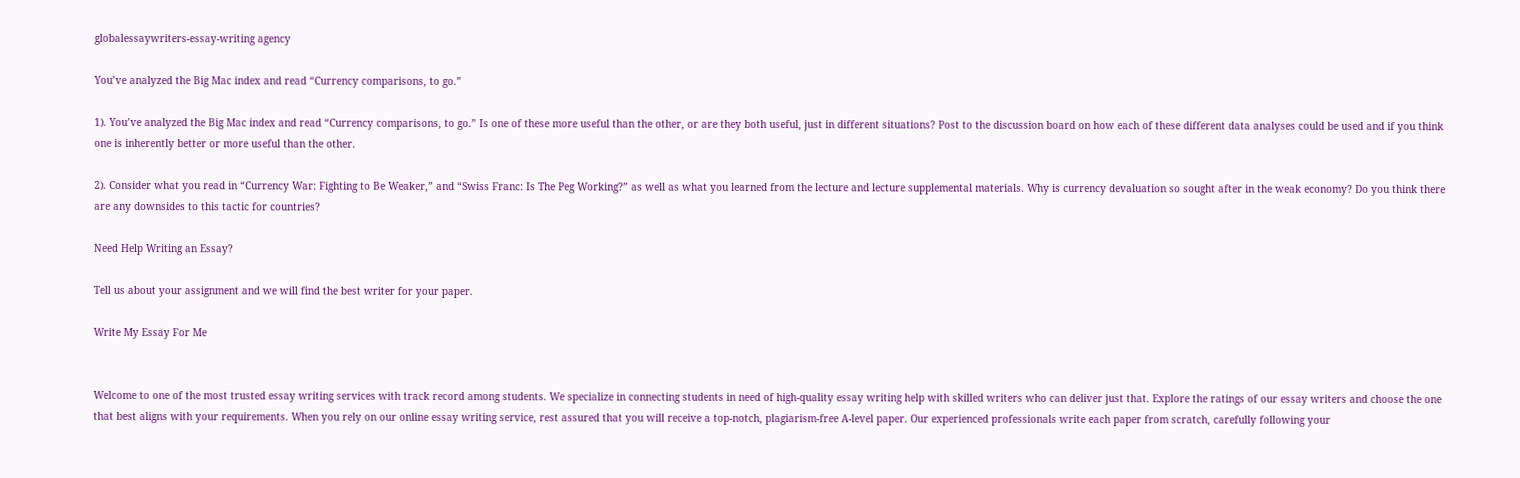globalessaywriters-essay-writing agency

You’ve analyzed the Big Mac index and read “Currency comparisons, to go.”

1). You’ve analyzed the Big Mac index and read “Currency comparisons, to go.” Is one of these more useful than the other, or are they both useful, just in different situations? Post to the discussion board on how each of these different data analyses could be used and if you think one is inherently better or more useful than the other.

2). Consider what you read in “Currency War: Fighting to Be Weaker,” and “Swiss Franc: Is The Peg Working?” as well as what you learned from the lecture and lecture supplemental materials. Why is currency devaluation so sought after in the weak economy? Do you think there are any downsides to this tactic for countries?

Need Help Writing an Essay?

Tell us about your assignment and we will find the best writer for your paper.

Write My Essay For Me


Welcome to one of the most trusted essay writing services with track record among students. We specialize in connecting students in need of high-quality essay writing help with skilled writers who can deliver just that. Explore the ratings of our essay writers and choose the one that best aligns with your requirements. When you rely on our online essay writing service, rest assured that you will receive a top-notch, plagiarism-free A-level paper. Our experienced professionals write each paper from scratch, carefully following your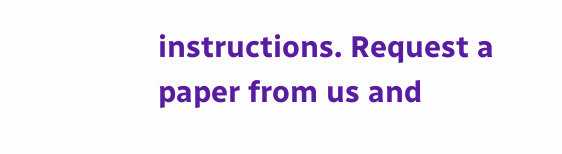instructions. Request a paper from us and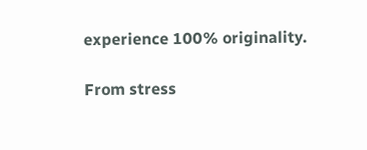experience 100% originality.

From stress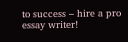to success – hire a pro essay writer!